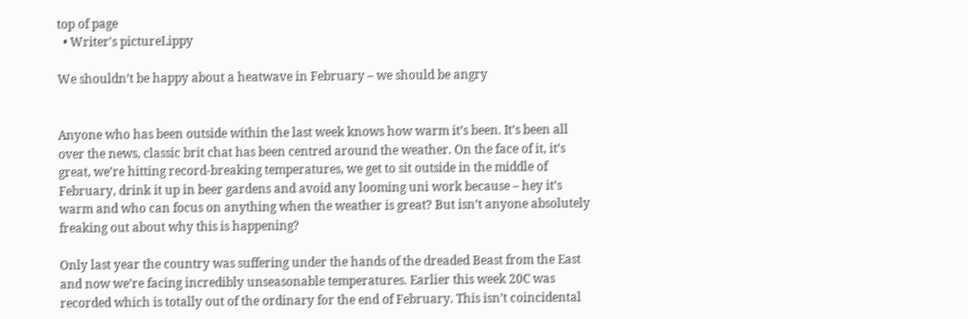top of page
  • Writer's pictureLippy

We shouldn’t be happy about a heatwave in February – we should be angry


Anyone who has been outside within the last week knows how warm it’s been. It’s been all over the news, classic brit chat has been centred around the weather. On the face of it, it’s great, we’re hitting record-breaking temperatures, we get to sit outside in the middle of February, drink it up in beer gardens and avoid any looming uni work because – hey it’s warm and who can focus on anything when the weather is great? But isn’t anyone absolutely freaking out about why this is happening?

Only last year the country was suffering under the hands of the dreaded Beast from the East and now we’re facing incredibly unseasonable temperatures. Earlier this week 20C was recorded which is totally out of the ordinary for the end of February. This isn’t coincidental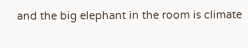and the big elephant in the room is climate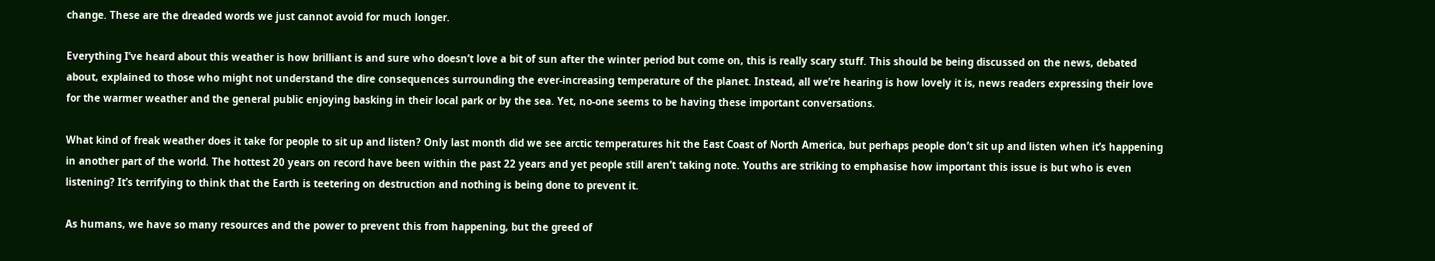change. These are the dreaded words we just cannot avoid for much longer.

Everything I’ve heard about this weather is how brilliant is and sure who doesn’t love a bit of sun after the winter period but come on, this is really scary stuff. This should be being discussed on the news, debated about, explained to those who might not understand the dire consequences surrounding the ever-increasing temperature of the planet. Instead, all we’re hearing is how lovely it is, news readers expressing their love for the warmer weather and the general public enjoying basking in their local park or by the sea. Yet, no-one seems to be having these important conversations.

What kind of freak weather does it take for people to sit up and listen? Only last month did we see arctic temperatures hit the East Coast of North America, but perhaps people don’t sit up and listen when it’s happening in another part of the world. The hottest 20 years on record have been within the past 22 years and yet people still aren’t taking note. Youths are striking to emphasise how important this issue is but who is even listening? It’s terrifying to think that the Earth is teetering on destruction and nothing is being done to prevent it.

As humans, we have so many resources and the power to prevent this from happening, but the greed of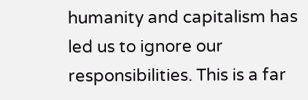humanity and capitalism has led us to ignore our responsibilities. This is a far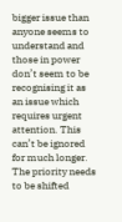bigger issue than anyone seems to understand and those in power don’t seem to be recognising it as an issue which requires urgent attention. This can’t be ignored for much longer. The priority needs to be shifted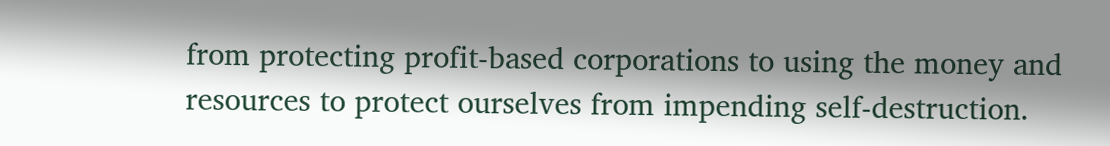from protecting profit-based corporations to using the money and resources to protect ourselves from impending self-destruction.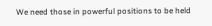We need those in powerful positions to be held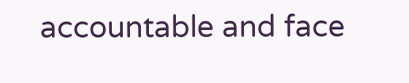accountable and face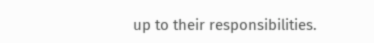up to their responsibilities.